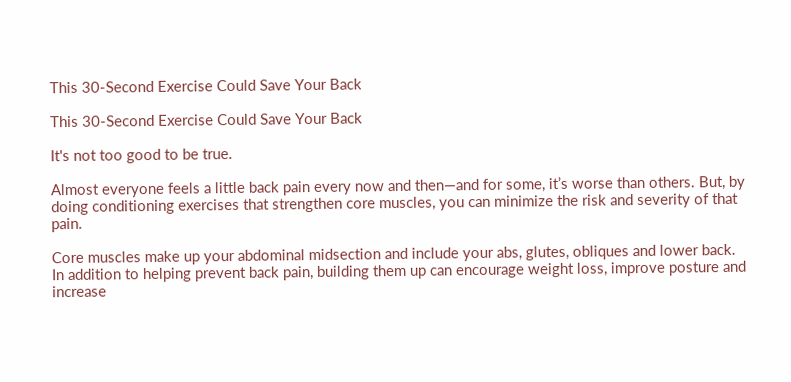This 30-Second Exercise Could Save Your Back

This 30-Second Exercise Could Save Your Back

It's not too good to be true.

Almost everyone feels a little back pain every now and then—and for some, it’s worse than others. But, by doing conditioning exercises that strengthen core muscles, you can minimize the risk and severity of that pain.

Core muscles make up your abdominal midsection and include your abs, glutes, obliques and lower back. In addition to helping prevent back pain, building them up can encourage weight loss, improve posture and increase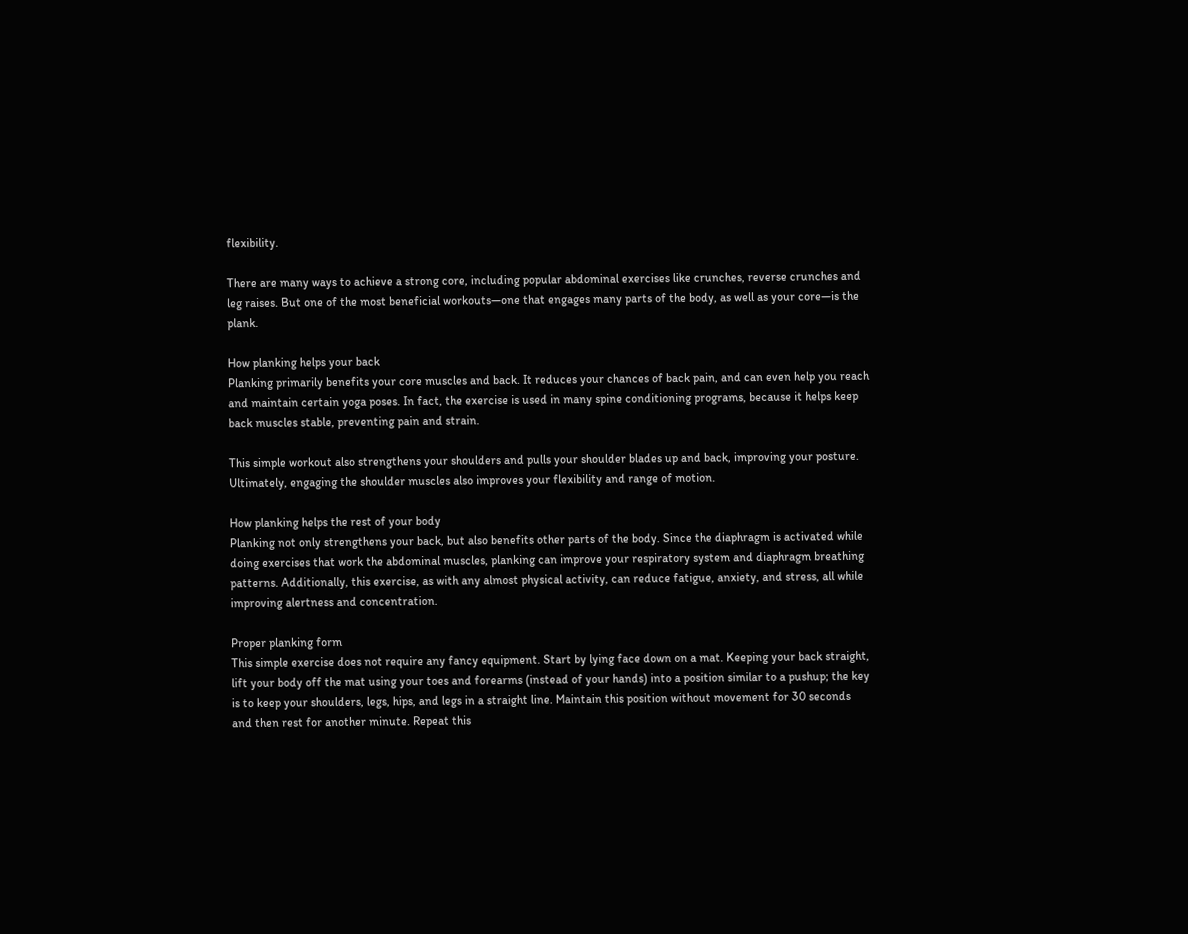flexibility.

There are many ways to achieve a strong core, including popular abdominal exercises like crunches, reverse crunches and leg raises. But one of the most beneficial workouts—one that engages many parts of the body, as well as your core—is the plank.

How planking helps your back
Planking primarily benefits your core muscles and back. It reduces your chances of back pain, and can even help you reach and maintain certain yoga poses. In fact, the exercise is used in many spine conditioning programs, because it helps keep back muscles stable, preventing pain and strain.

This simple workout also strengthens your shoulders and pulls your shoulder blades up and back, improving your posture. Ultimately, engaging the shoulder muscles also improves your flexibility and range of motion.

How planking helps the rest of your body
Planking not only strengthens your back, but also benefits other parts of the body. Since the diaphragm is activated while doing exercises that work the abdominal muscles, planking can improve your respiratory system and diaphragm breathing patterns. Additionally, this exercise, as with any almost physical activity, can reduce fatigue, anxiety, and stress, all while improving alertness and concentration.

Proper planking form
This simple exercise does not require any fancy equipment. Start by lying face down on a mat. Keeping your back straight, lift your body off the mat using your toes and forearms (instead of your hands) into a position similar to a pushup; the key is to keep your shoulders, legs, hips, and legs in a straight line. Maintain this position without movement for 30 seconds and then rest for another minute. Repeat this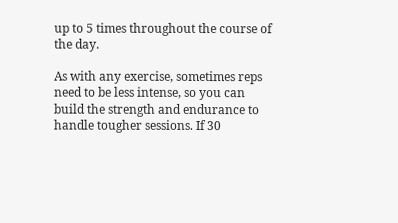up to 5 times throughout the course of the day.

As with any exercise, sometimes reps need to be less intense, so you can build the strength and endurance to handle tougher sessions. If 30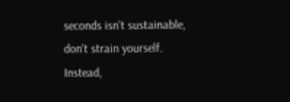seconds isn't sustainable, don't strain yourself. Instead,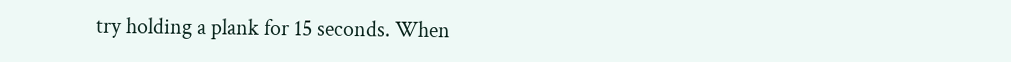try holding a plank for 15 seconds. When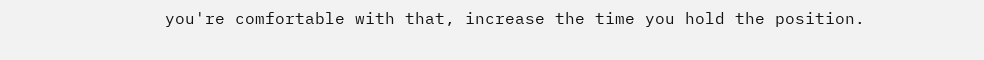you're comfortable with that, increase the time you hold the position.